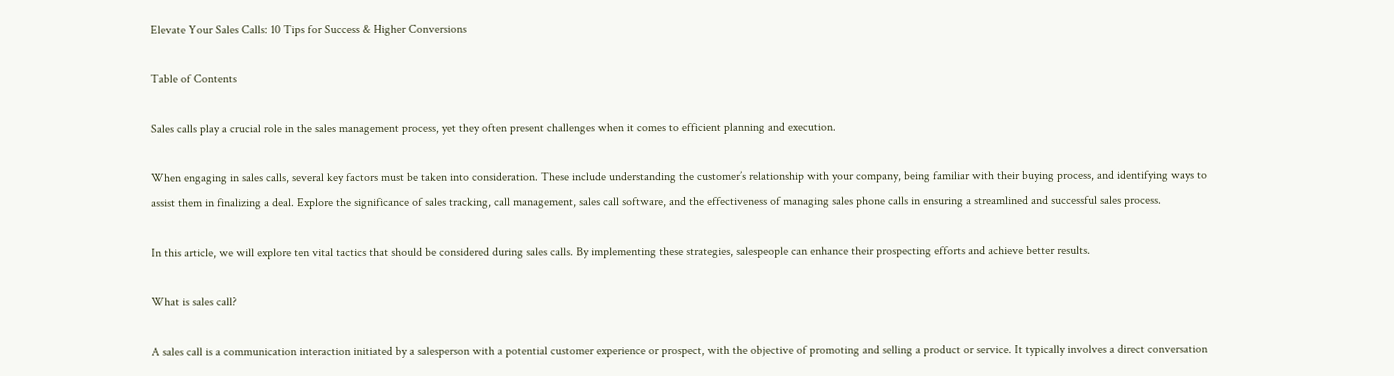Elevate Your Sales Calls: 10 Tips for Success & Higher Conversions

Table of Contents

Sales calls play a crucial role in the sales management process, yet they often present challenges when it comes to efficient planning and execution.

When engaging in sales calls, several key factors must be taken into consideration. These include understanding the customer’s relationship with your company, being familiar with their buying process, and identifying ways to assist them in finalizing a deal. Explore the significance of sales tracking, call management, sales call software, and the effectiveness of managing sales phone calls in ensuring a streamlined and successful sales process.

In this article, we will explore ten vital tactics that should be considered during sales calls. By implementing these strategies, salespeople can enhance their prospecting efforts and achieve better results.

What is sales call?

A sales call is a communication interaction initiated by a salesperson with a potential customer experience or prospect, with the objective of promoting and selling a product or service. It typically involves a direct conversation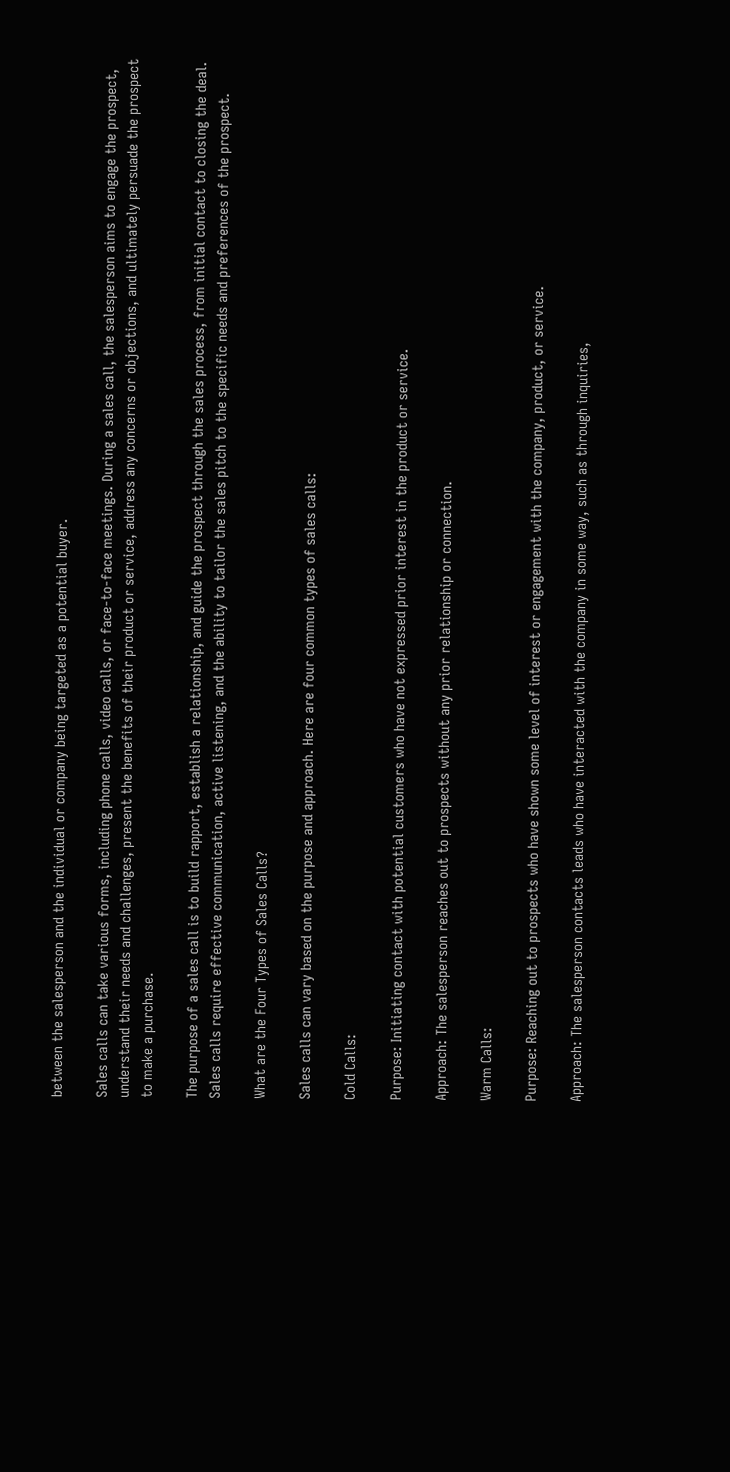between the salesperson and the individual or company being targeted as a potential buyer.

Sales calls can take various forms, including phone calls, video calls, or face-to-face meetings. During a sales call, the salesperson aims to engage the prospect, understand their needs and challenges, present the benefits of their product or service, address any concerns or objections, and ultimately persuade the prospect to make a purchase.

The purpose of a sales call is to build rapport, establish a relationship, and guide the prospect through the sales process, from initial contact to closing the deal. Sales calls require effective communication, active listening, and the ability to tailor the sales pitch to the specific needs and preferences of the prospect.

What are the Four Types of Sales Calls?

Sales calls can vary based on the purpose and approach. Here are four common types of sales calls:

Cold Calls:

Purpose: Initiating contact with potential customers who have not expressed prior interest in the product or service.

Approach: The salesperson reaches out to prospects without any prior relationship or connection.

Warm Calls:

Purpose: Reaching out to prospects who have shown some level of interest or engagement with the company, product, or service.

Approach: The salesperson contacts leads who have interacted with the company in some way, such as through inquiries,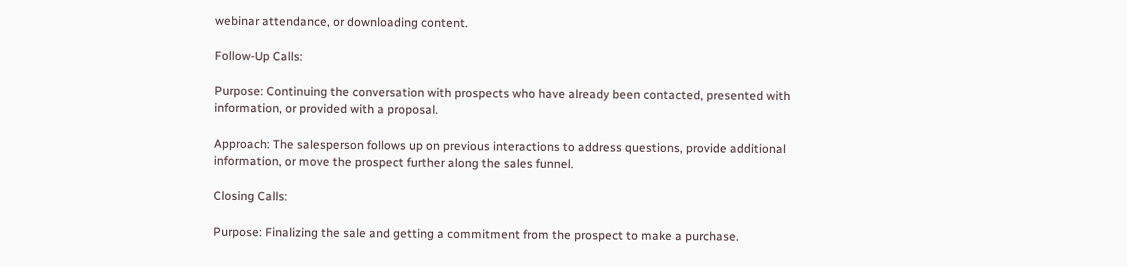webinar attendance, or downloading content.

Follow-Up Calls:

Purpose: Continuing the conversation with prospects who have already been contacted, presented with information, or provided with a proposal.

Approach: The salesperson follows up on previous interactions to address questions, provide additional information, or move the prospect further along the sales funnel.

Closing Calls:

Purpose: Finalizing the sale and getting a commitment from the prospect to make a purchase.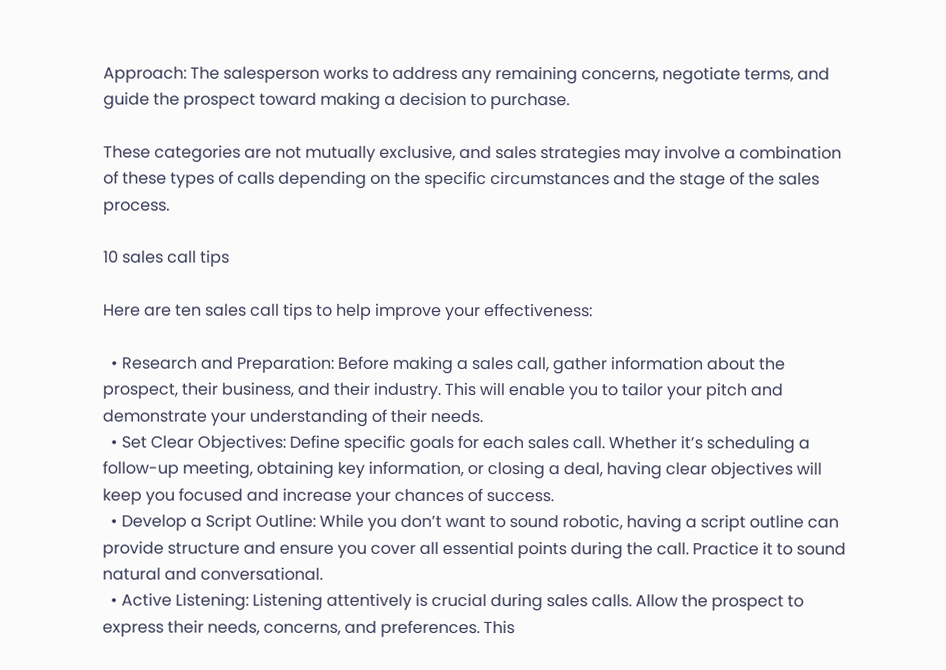Approach: The salesperson works to address any remaining concerns, negotiate terms, and guide the prospect toward making a decision to purchase.

These categories are not mutually exclusive, and sales strategies may involve a combination of these types of calls depending on the specific circumstances and the stage of the sales process.

10 sales call tips

Here are ten sales call tips to help improve your effectiveness:

  • Research and Preparation: Before making a sales call, gather information about the prospect, their business, and their industry. This will enable you to tailor your pitch and demonstrate your understanding of their needs.
  • Set Clear Objectives: Define specific goals for each sales call. Whether it’s scheduling a follow-up meeting, obtaining key information, or closing a deal, having clear objectives will keep you focused and increase your chances of success.
  • Develop a Script Outline: While you don’t want to sound robotic, having a script outline can provide structure and ensure you cover all essential points during the call. Practice it to sound natural and conversational.
  • Active Listening: Listening attentively is crucial during sales calls. Allow the prospect to express their needs, concerns, and preferences. This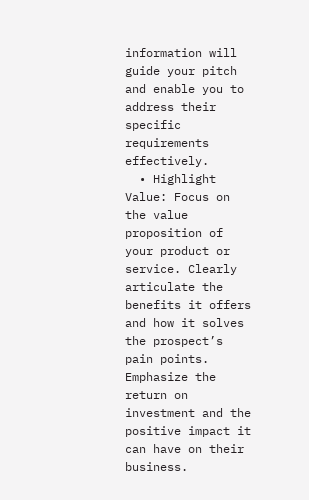information will guide your pitch and enable you to address their specific requirements effectively.
  • Highlight Value: Focus on the value proposition of your product or service. Clearly articulate the benefits it offers and how it solves the prospect’s pain points. Emphasize the return on investment and the positive impact it can have on their business.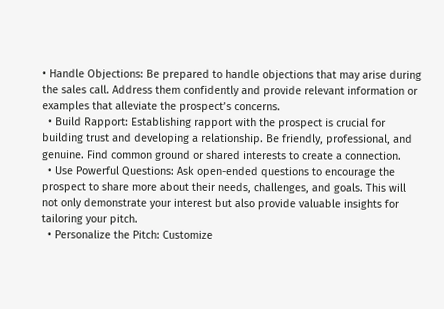• Handle Objections: Be prepared to handle objections that may arise during the sales call. Address them confidently and provide relevant information or examples that alleviate the prospect’s concerns.
  • Build Rapport: Establishing rapport with the prospect is crucial for building trust and developing a relationship. Be friendly, professional, and genuine. Find common ground or shared interests to create a connection.
  • Use Powerful Questions: Ask open-ended questions to encourage the prospect to share more about their needs, challenges, and goals. This will not only demonstrate your interest but also provide valuable insights for tailoring your pitch.
  • Personalize the Pitch: Customize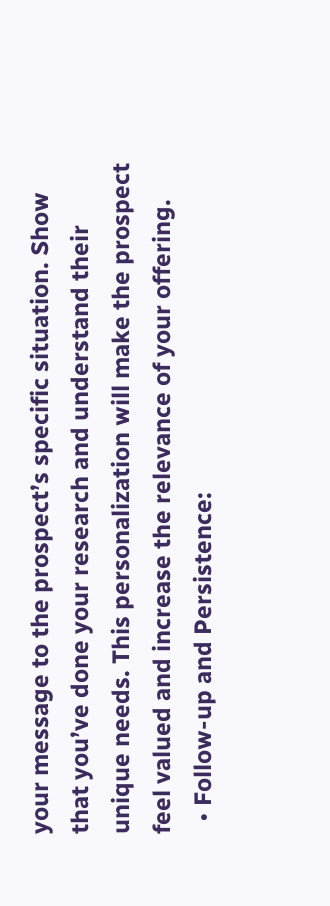your message to the prospect’s specific situation. Show that you’ve done your research and understand their unique needs. This personalization will make the prospect feel valued and increase the relevance of your offering.
  • Follow-up and Persistence: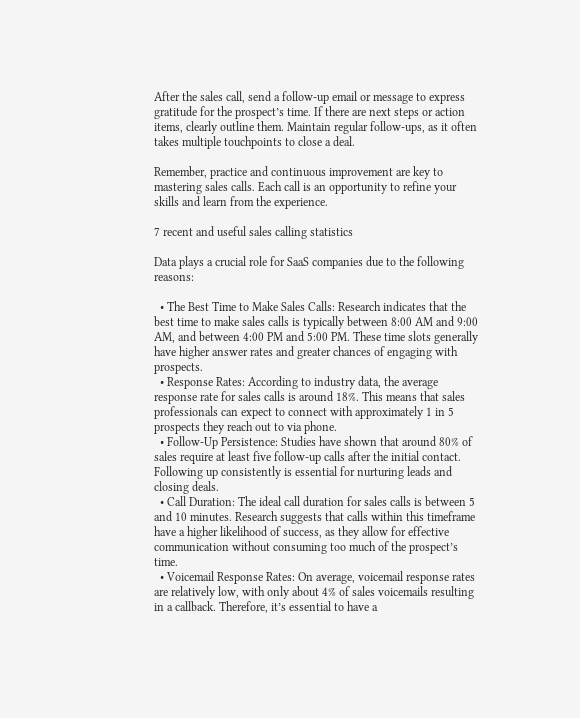After the sales call, send a follow-up email or message to express gratitude for the prospect’s time. If there are next steps or action items, clearly outline them. Maintain regular follow-ups, as it often takes multiple touchpoints to close a deal.

Remember, practice and continuous improvement are key to mastering sales calls. Each call is an opportunity to refine your skills and learn from the experience.

7 recent and useful sales calling statistics

Data plays a crucial role for SaaS companies due to the following reasons:

  • The Best Time to Make Sales Calls: Research indicates that the best time to make sales calls is typically between 8:00 AM and 9:00 AM, and between 4:00 PM and 5:00 PM. These time slots generally have higher answer rates and greater chances of engaging with prospects.
  • Response Rates: According to industry data, the average response rate for sales calls is around 18%. This means that sales professionals can expect to connect with approximately 1 in 5 prospects they reach out to via phone.
  • Follow-Up Persistence: Studies have shown that around 80% of sales require at least five follow-up calls after the initial contact. Following up consistently is essential for nurturing leads and closing deals.
  • Call Duration: The ideal call duration for sales calls is between 5 and 10 minutes. Research suggests that calls within this timeframe have a higher likelihood of success, as they allow for effective communication without consuming too much of the prospect’s time.
  • Voicemail Response Rates: On average, voicemail response rates are relatively low, with only about 4% of sales voicemails resulting in a callback. Therefore, it’s essential to have a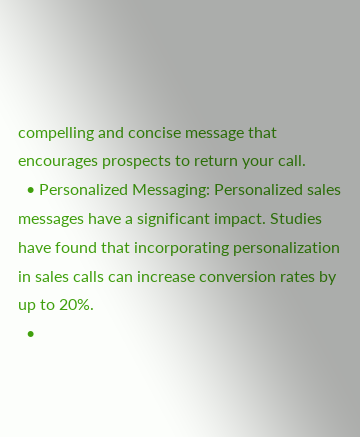compelling and concise message that encourages prospects to return your call.
  • Personalized Messaging: Personalized sales messages have a significant impact. Studies have found that incorporating personalization in sales calls can increase conversion rates by up to 20%.
  •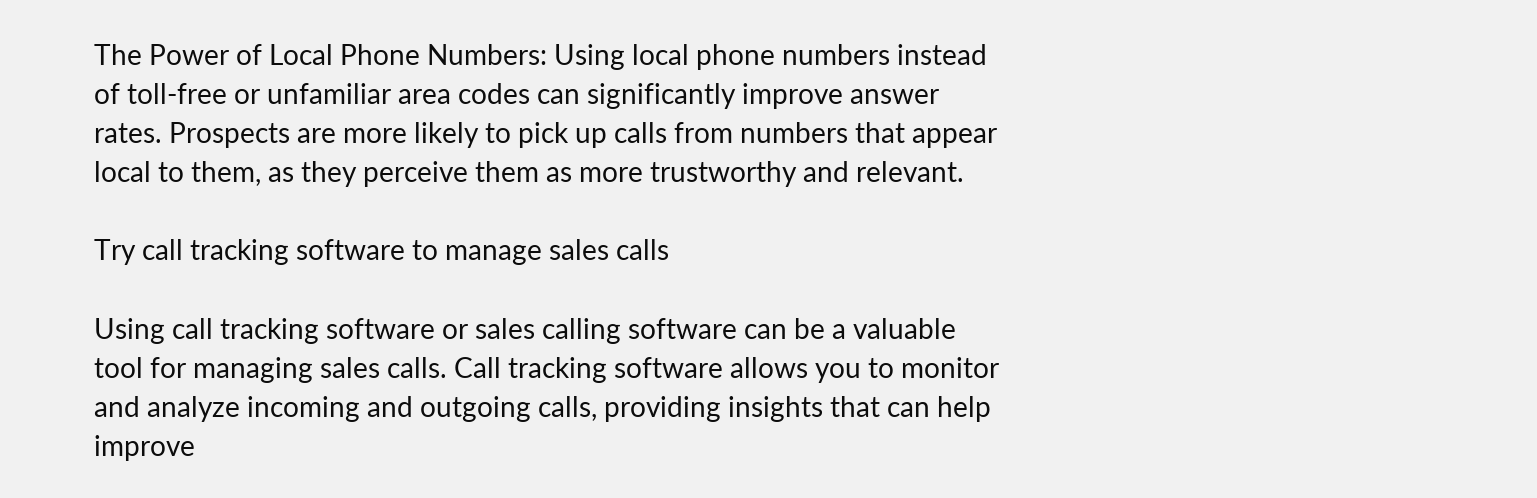The Power of Local Phone Numbers: Using local phone numbers instead of toll-free or unfamiliar area codes can significantly improve answer rates. Prospects are more likely to pick up calls from numbers that appear local to them, as they perceive them as more trustworthy and relevant.

Try call tracking software to manage sales calls

Using call tracking software or sales calling software can be a valuable tool for managing sales calls. Call tracking software allows you to monitor and analyze incoming and outgoing calls, providing insights that can help improve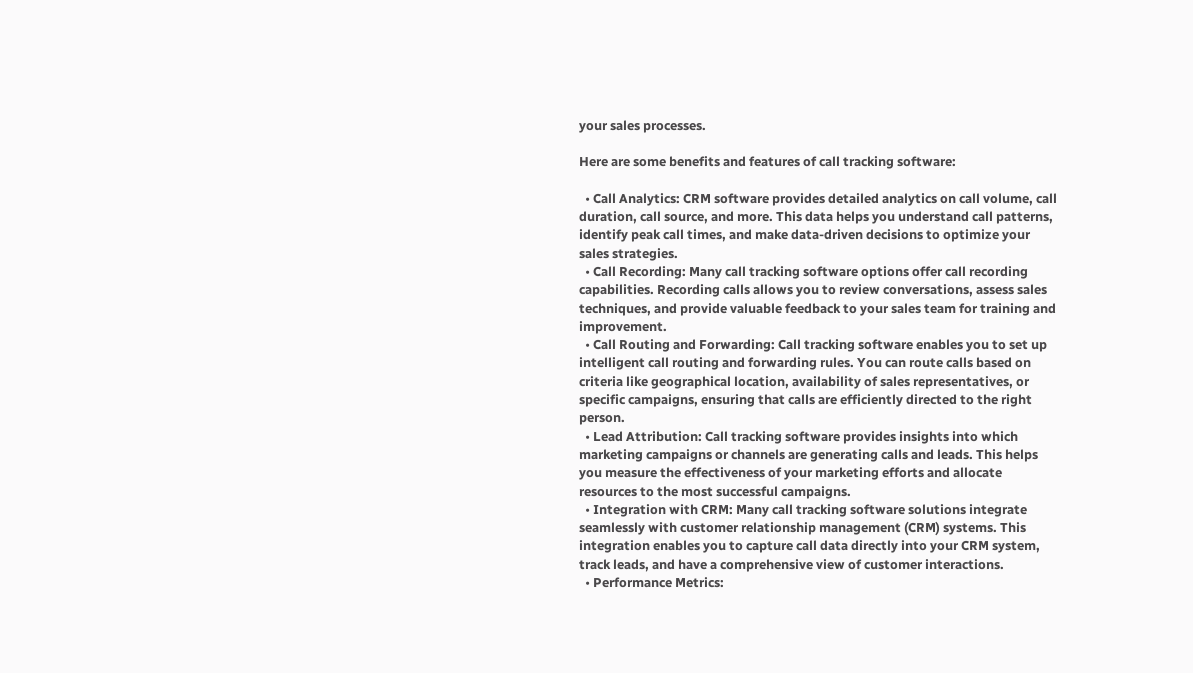your sales processes.

Here are some benefits and features of call tracking software:

  • Call Analytics: CRM software provides detailed analytics on call volume, call duration, call source, and more. This data helps you understand call patterns, identify peak call times, and make data-driven decisions to optimize your sales strategies.
  • Call Recording: Many call tracking software options offer call recording capabilities. Recording calls allows you to review conversations, assess sales techniques, and provide valuable feedback to your sales team for training and improvement.
  • Call Routing and Forwarding: Call tracking software enables you to set up intelligent call routing and forwarding rules. You can route calls based on criteria like geographical location, availability of sales representatives, or specific campaigns, ensuring that calls are efficiently directed to the right person.
  • Lead Attribution: Call tracking software provides insights into which marketing campaigns or channels are generating calls and leads. This helps you measure the effectiveness of your marketing efforts and allocate resources to the most successful campaigns.
  • Integration with CRM: Many call tracking software solutions integrate seamlessly with customer relationship management (CRM) systems. This integration enables you to capture call data directly into your CRM system, track leads, and have a comprehensive view of customer interactions.
  • Performance Metrics: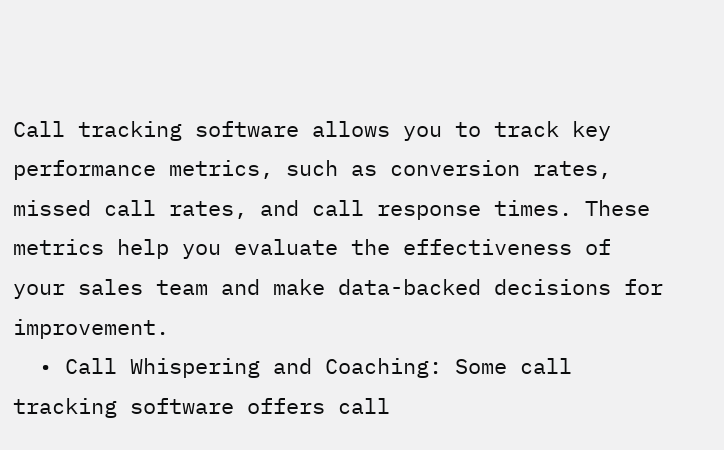Call tracking software allows you to track key performance metrics, such as conversion rates, missed call rates, and call response times. These metrics help you evaluate the effectiveness of your sales team and make data-backed decisions for improvement.
  • Call Whispering and Coaching: Some call tracking software offers call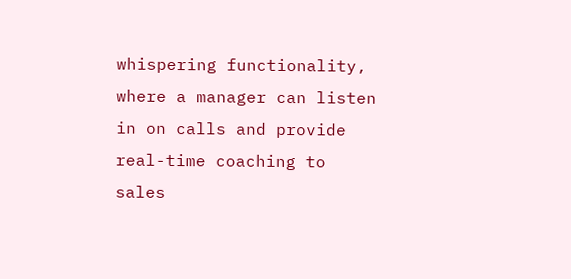whispering functionality, where a manager can listen in on calls and provide real-time coaching to sales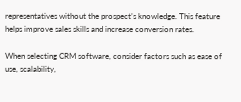representatives without the prospect’s knowledge. This feature helps improve sales skills and increase conversion rates.

When selecting CRM software, consider factors such as ease of use, scalability,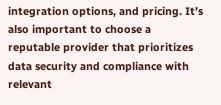integration options, and pricing. It’s also important to choose a reputable provider that prioritizes data security and compliance with relevant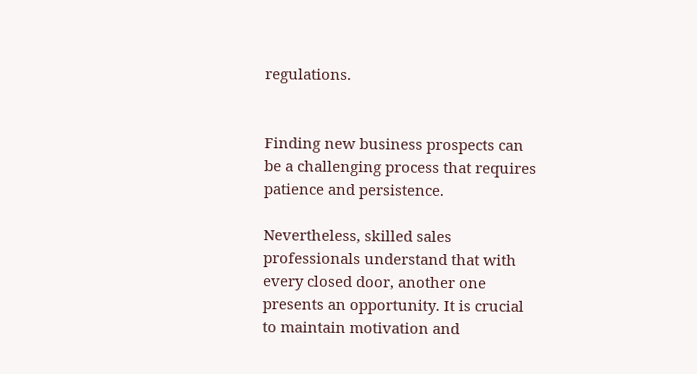regulations.


Finding new business prospects can be a challenging process that requires patience and persistence.

Nevertheless, skilled sales professionals understand that with every closed door, another one presents an opportunity. It is crucial to maintain motivation and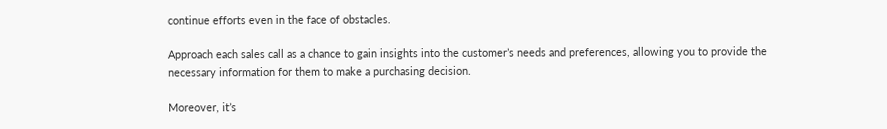continue efforts even in the face of obstacles.

Approach each sales call as a chance to gain insights into the customer’s needs and preferences, allowing you to provide the necessary information for them to make a purchasing decision.

Moreover, it’s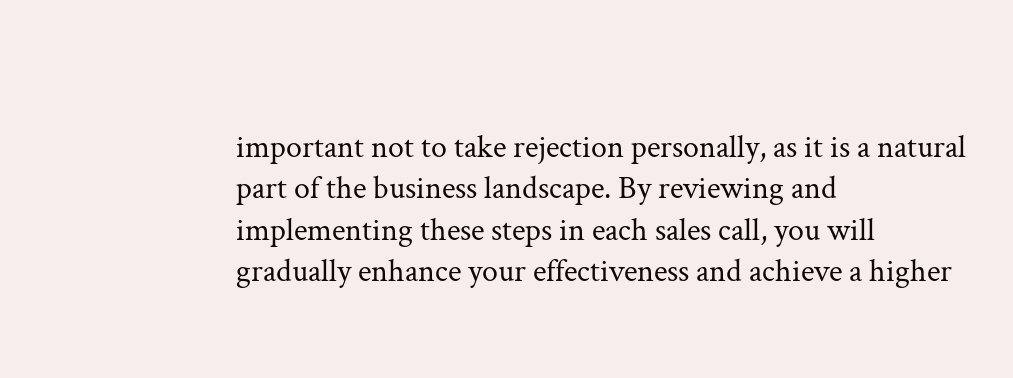important not to take rejection personally, as it is a natural part of the business landscape. By reviewing and implementing these steps in each sales call, you will gradually enhance your effectiveness and achieve a higher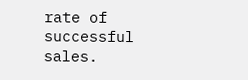rate of successful sales.